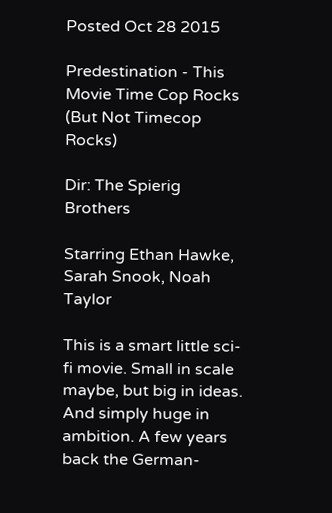Posted Oct 28 2015

Predestination - This Movie Time Cop Rocks (But Not Timecop Rocks)

Dir: The Spierig Brothers

Starring Ethan Hawke, Sarah Snook, Noah Taylor

This is a smart little sci-fi movie. Small in scale maybe, but big in ideas. And simply huge in ambition. A few years back the German-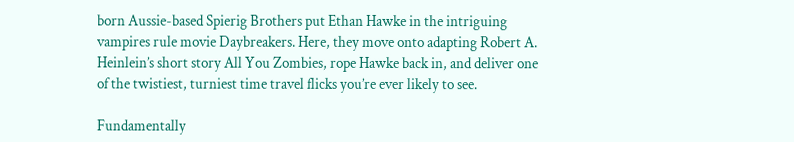born Aussie-based Spierig Brothers put Ethan Hawke in the intriguing vampires rule movie Daybreakers. Here, they move onto adapting Robert A. Heinlein’s short story All You Zombies, rope Hawke back in, and deliver one of the twistiest, turniest time travel flicks you’re ever likely to see.

Fundamentally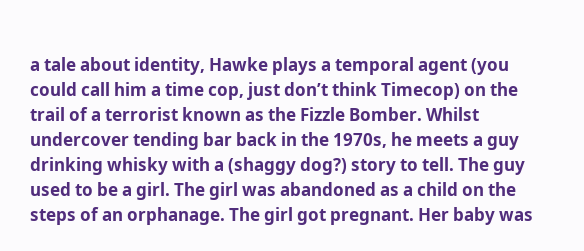a tale about identity, Hawke plays a temporal agent (you could call him a time cop, just don’t think Timecop) on the trail of a terrorist known as the Fizzle Bomber. Whilst undercover tending bar back in the 1970s, he meets a guy drinking whisky with a (shaggy dog?) story to tell. The guy used to be a girl. The girl was abandoned as a child on the steps of an orphanage. The girl got pregnant. Her baby was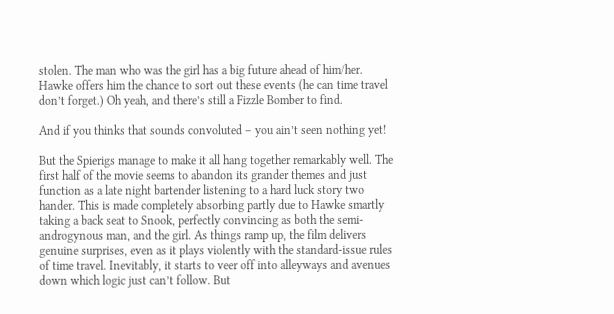stolen. The man who was the girl has a big future ahead of him/her. Hawke offers him the chance to sort out these events (he can time travel don’t forget.) Oh yeah, and there’s still a Fizzle Bomber to find.

And if you thinks that sounds convoluted – you ain’t seen nothing yet!

But the Spierigs manage to make it all hang together remarkably well. The first half of the movie seems to abandon its grander themes and just function as a late night bartender listening to a hard luck story two hander. This is made completely absorbing partly due to Hawke smartly taking a back seat to Snook, perfectly convincing as both the semi-androgynous man, and the girl. As things ramp up, the film delivers genuine surprises, even as it plays violently with the standard-issue rules of time travel. Inevitably, it starts to veer off into alleyways and avenues down which logic just can’t follow. But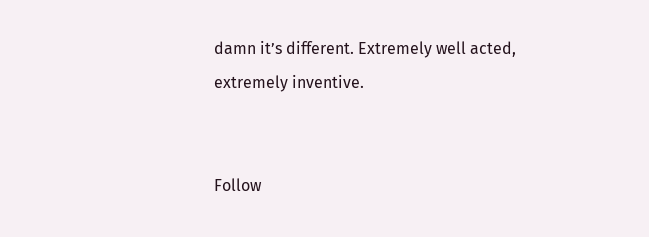damn it’s different. Extremely well acted, extremely inventive.


Follow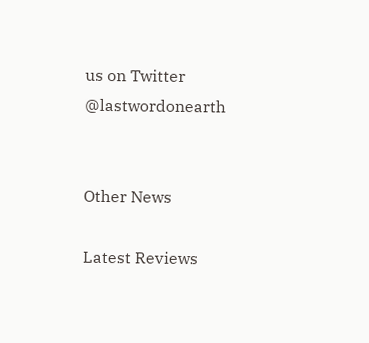us on Twitter @lastwordonearth


Other News

Latest Reviews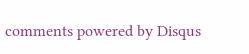comments powered by Disqus